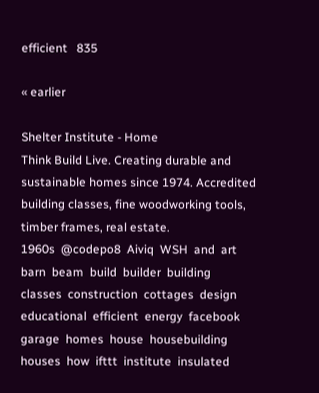efficient   835

« earlier

Shelter Institute - Home
Think Build Live. Creating durable and sustainable homes since 1974. Accredited building classes, fine woodworking tools, timber frames, real estate.
1960s  @codepo8  Aiviq  WSH  and  art  barn  beam  build  builder  building  classes  construction  cottages  design  educational  efficient  energy  facebook  garage  homes  house  housebuilding  houses  how  ifttt  institute  insulated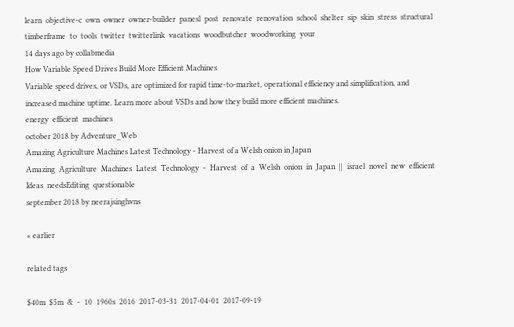learn  objective-c  own  owner  owner-builder  panesl  post  renovate  renovation  school  shelter  sip  skin  stress  structural  timberframe  to  tools  twitter  twitterlink  vacations  woodbutcher  woodworking  your
14 days ago by collabmedia
How Variable Speed Drives Build More Efficient Machines
Variable speed drives, or VSDs, are optimized for rapid time-to-market, operational efficiency and simplification, and increased machine uptime. Learn more about VSDs and how they build more efficient machines.
energy  efficient  machines
october 2018 by Adventure_Web
Amazing Agriculture Machines Latest Technology - Harvest of a Welsh onion in Japan
Amazing  Agriculture  Machines  Latest  Technology  -  Harvest  of  a  Welsh  onion  in  Japan  ||  israel  novel  new  efficient  Ideas  needsEditing  questionable
september 2018 by neerajsinghvns

« earlier

related tags

$40m  $5m  &  -  10  1960s  2016  2017-03-31  2017-04-01  2017-09-19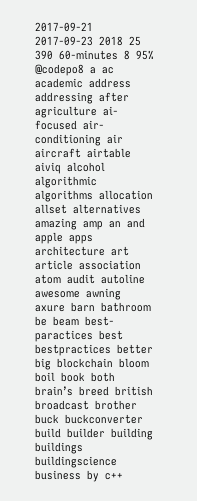2017-09-21  2017-09-23  2018  25  390  60-minutes  8  95%  @codepo8  a  ac  academic  address  addressing  after  agriculture  ai-focused  air-conditioning  air  aircraft  airtable  aiviq  alcohol  algorithmic  algorithms  allocation  allset  alternatives  amazing  amp  an  and  apple  apps  architecture  art  article  association  atom  audit  autoline  awesome  awning  axure  barn  bathroom  be  beam  best-paractices  best  bestpractices  better  big  blockchain  bloom  boil  book  both  brain’s  breed  british  broadcast  brother  buck  buckconverter  build  builder  building  buildings  buildingscience  business  by  c++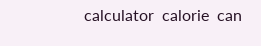calculator  calorie  can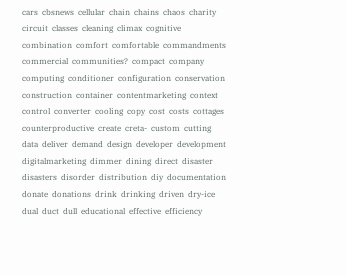cars  cbsnews  cellular  chain  chains  chaos  charity  circuit  classes  cleaning  climax  cognitive  combination  comfort  comfortable  commandments  commercial  communities?  compact  company  computing  conditioner  configuration  conservation  construction  container  contentmarketing  context  control  converter  cooling  copy  cost  costs  cottages  counterproductive  create  creta-  custom  cutting  data  deliver  demand  design  developer  development  digitalmarketing  dimmer  dining  direct  disaster  disasters  disorder  distribution  diy  documentation  donate  donations  drink  drinking  driven  dry-ice  dual  duct  dull  educational  effective  efficiency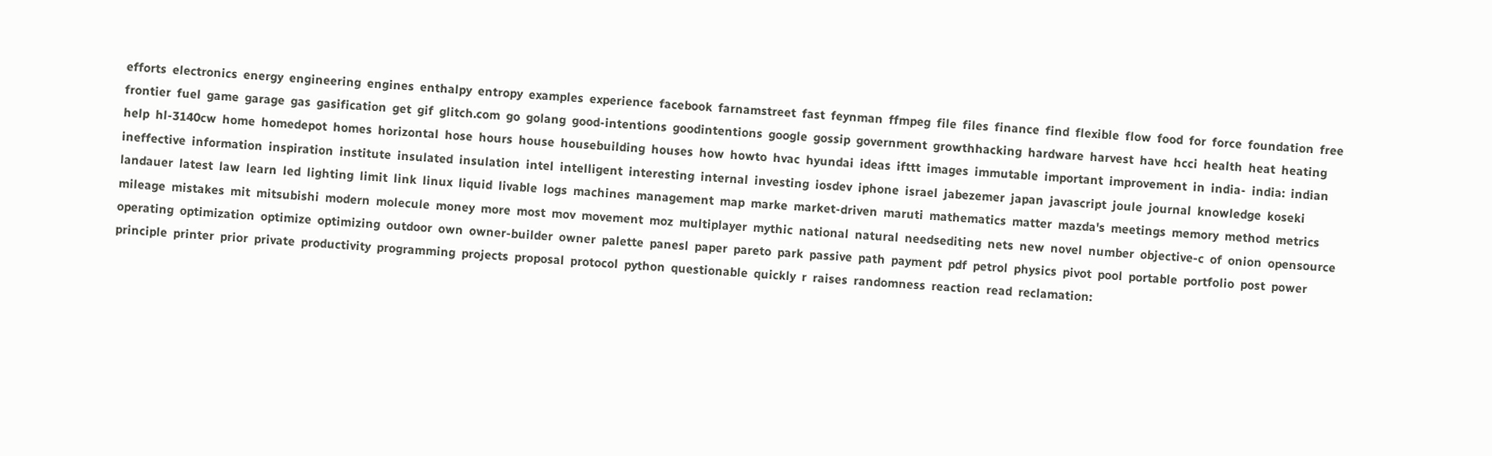efforts  electronics  energy  engineering  engines  enthalpy  entropy  examples  experience  facebook  farnamstreet  fast  feynman  ffmpeg  file  files  finance  find  flexible  flow  food  for  force  foundation  free  frontier  fuel  game  garage  gas  gasification  get  gif  glitch.com  go  golang  good-intentions  goodintentions  google  gossip  government  growthhacking  hardware  harvest  have  hcci  health  heat  heating  help  hl-3140cw  home  homedepot  homes  horizontal  hose  hours  house  housebuilding  houses  how  howto  hvac  hyundai  ideas  ifttt  images  immutable  important  improvement  in  india-  india:  indian  ineffective  information  inspiration  institute  insulated  insulation  intel  intelligent  interesting  internal  investing  iosdev  iphone  israel  jabezemer  japan  javascript  joule  journal  knowledge  koseki  landauer  latest  law  learn  led  lighting  limit  link  linux  liquid  livable  logs  machines  management  map  marke  market-driven  maruti  mathematics  matter  mazda's  meetings  memory  method  metrics  mileage  mistakes  mit  mitsubishi  modern  molecule  money  more  most  mov  movement  moz  multiplayer  mythic  national  natural  needsediting  nets  new  novel  number  objective-c  of  onion  opensource  operating  optimization  optimize  optimizing  outdoor  own  owner-builder  owner  palette  panesl  paper  pareto  park  passive  path  payment  pdf  petrol  physics  pivot  pool  portable  portfolio  post  power  principle  printer  prior  private  productivity  programming  projects  proposal  protocol  python  questionable  quickly  r  raises  randomness  reaction  read  reclamation: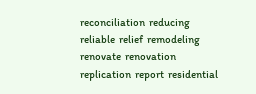reconciliation  reducing  reliable  relief  remodeling  renovate  renovation  replication  report  residential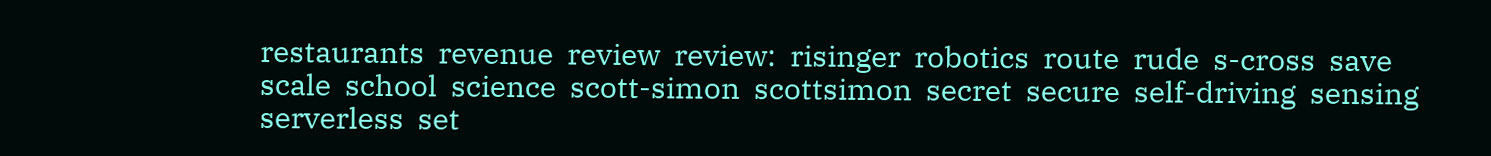restaurants  revenue  review  review:  risinger  robotics  route  rude  s-cross  save  scale  school  science  scott-simon  scottsimon  secret  secure  self-driving  sensing  serverless  set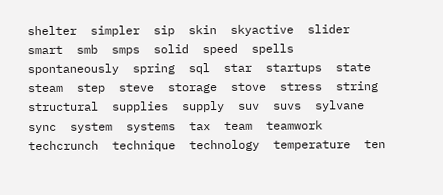shelter  simpler  sip  skin  skyactive  slider  smart  smb  smps  solid  speed  spells  spontaneously  spring  sql  star  startups  state  steam  step  steve  storage  stove  stress  string  structural  supplies  supply  suv  suvs  sylvane  sync  system  systems  tax  team  teamwork  techcrunch  technique  technology  temperature  ten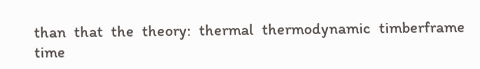than  that  the  theory:  thermal  thermodynamic  timberframe  time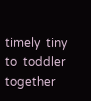timely  tiny  to  toddler  together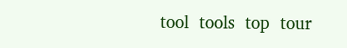tool  tools  top  tour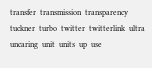transfer  transmission  transparency  tuckner  turbo  twitter  twitterlink  ultra  uncaring  unit  units  up  use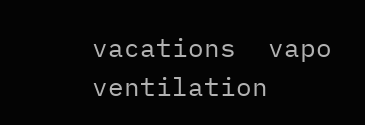vacations  vapo  ventilation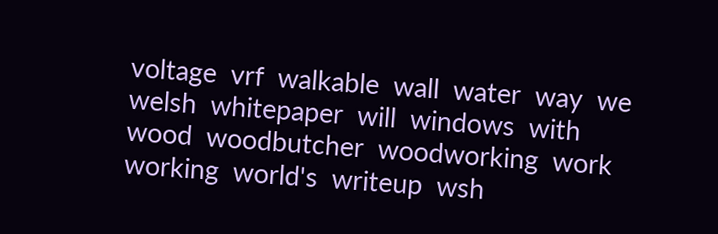voltage  vrf  walkable  wall  water  way  we  welsh  whitepaper  will  windows  with  wood  woodbutcher  woodworking  work  working  world's  writeup  wsh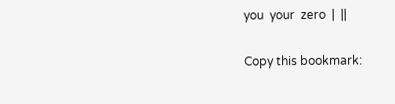you  your  zero  |  ||

Copy this bookmark: